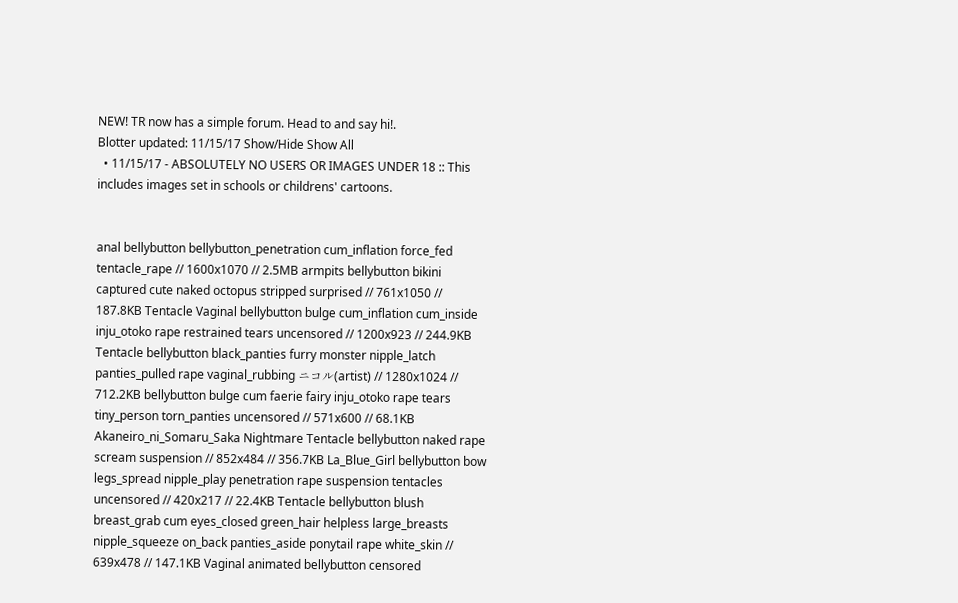NEW! TR now has a simple forum. Head to and say hi!.
Blotter updated: 11/15/17 Show/Hide Show All
  • 11/15/17 - ABSOLUTELY NO USERS OR IMAGES UNDER 18 :: This includes images set in schools or childrens' cartoons.


anal bellybutton bellybutton_penetration cum_inflation force_fed tentacle_rape // 1600x1070 // 2.5MB armpits bellybutton bikini captured cute naked octopus stripped surprised // 761x1050 // 187.8KB Tentacle Vaginal bellybutton bulge cum_inflation cum_inside inju_otoko rape restrained tears uncensored // 1200x923 // 244.9KB Tentacle bellybutton black_panties furry monster nipple_latch panties_pulled rape vaginal_rubbing ニコル(artist) // 1280x1024 // 712.2KB bellybutton bulge cum faerie fairy inju_otoko rape tears tiny_person torn_panties uncensored // 571x600 // 68.1KB Akaneiro_ni_Somaru_Saka Nightmare Tentacle bellybutton naked rape scream suspension // 852x484 // 356.7KB La_Blue_Girl bellybutton bow legs_spread nipple_play penetration rape suspension tentacles uncensored // 420x217 // 22.4KB Tentacle bellybutton blush breast_grab cum eyes_closed green_hair helpless large_breasts nipple_squeeze on_back panties_aside ponytail rape white_skin // 639x478 // 147.1KB Vaginal animated bellybutton censored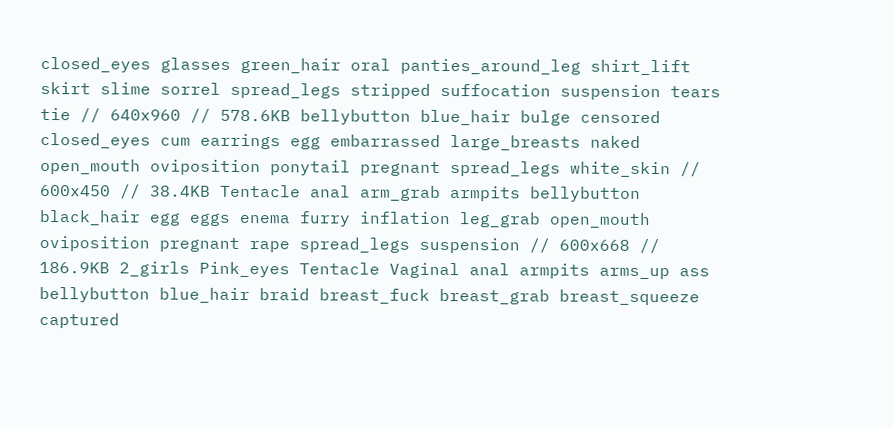closed_eyes glasses green_hair oral panties_around_leg shirt_lift skirt slime sorrel spread_legs stripped suffocation suspension tears tie // 640x960 // 578.6KB bellybutton blue_hair bulge censored closed_eyes cum earrings egg embarrassed large_breasts naked open_mouth oviposition ponytail pregnant spread_legs white_skin // 600x450 // 38.4KB Tentacle anal arm_grab armpits bellybutton black_hair egg eggs enema furry inflation leg_grab open_mouth oviposition pregnant rape spread_legs suspension // 600x668 // 186.9KB 2_girls Pink_eyes Tentacle Vaginal anal armpits arms_up ass bellybutton blue_hair braid breast_fuck breast_grab breast_squeeze captured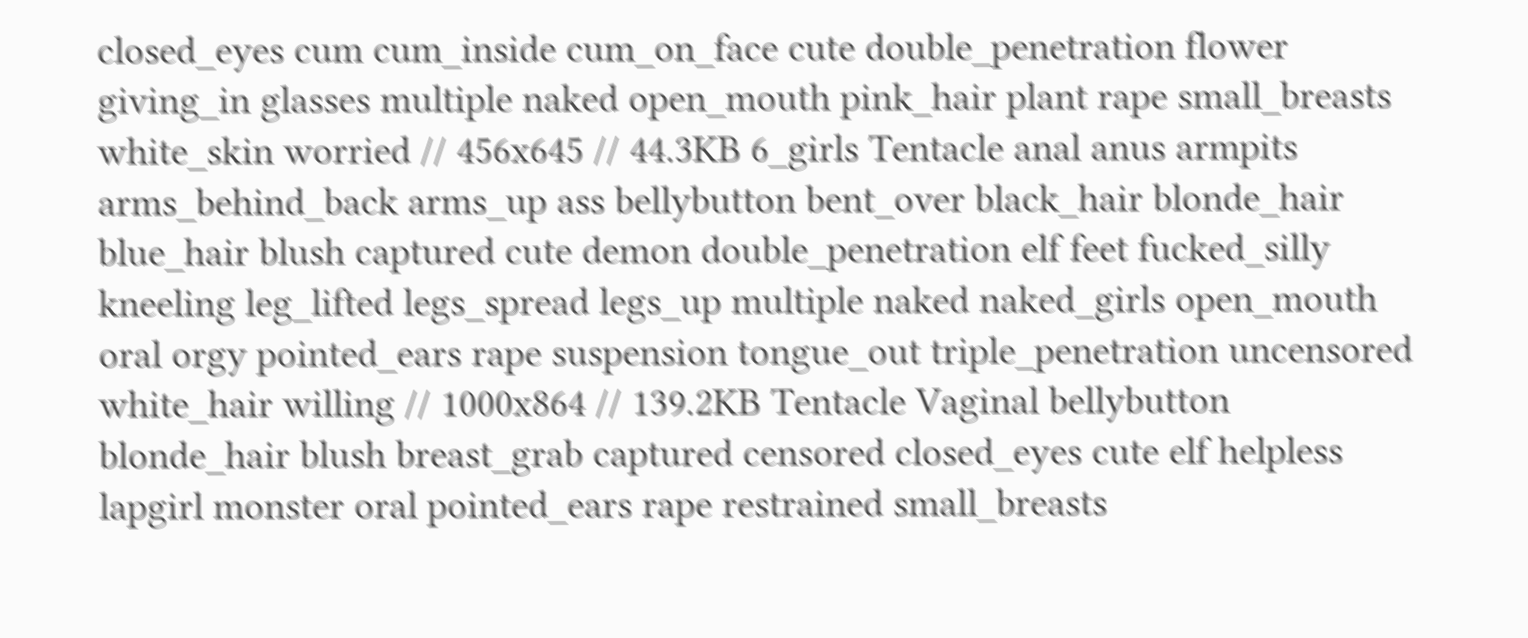closed_eyes cum cum_inside cum_on_face cute double_penetration flower giving_in glasses multiple naked open_mouth pink_hair plant rape small_breasts white_skin worried // 456x645 // 44.3KB 6_girls Tentacle anal anus armpits arms_behind_back arms_up ass bellybutton bent_over black_hair blonde_hair blue_hair blush captured cute demon double_penetration elf feet fucked_silly kneeling leg_lifted legs_spread legs_up multiple naked naked_girls open_mouth oral orgy pointed_ears rape suspension tongue_out triple_penetration uncensored white_hair willing // 1000x864 // 139.2KB Tentacle Vaginal bellybutton blonde_hair blush breast_grab captured censored closed_eyes cute elf helpless lapgirl monster oral pointed_ears rape restrained small_breasts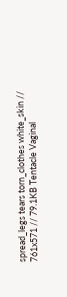spread_legs tears torn_clothes white_skin // 761x571 // 79.1KB Tentacle Vaginal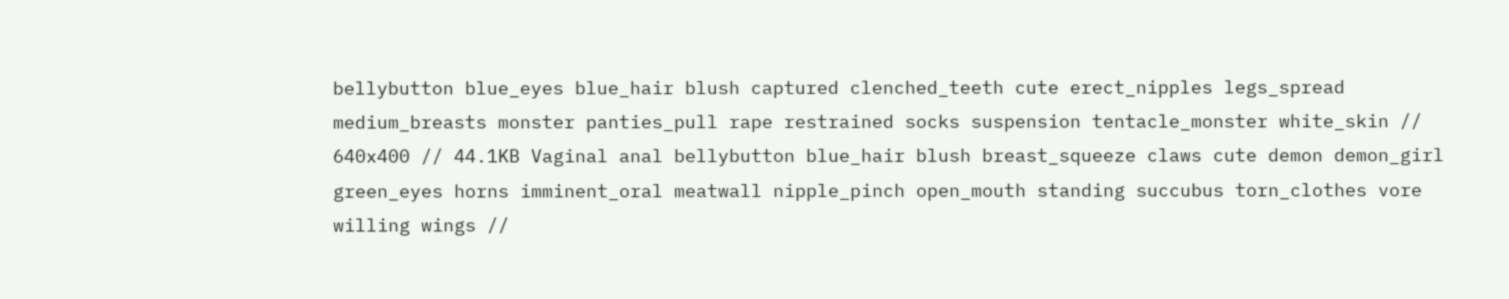bellybutton blue_eyes blue_hair blush captured clenched_teeth cute erect_nipples legs_spread medium_breasts monster panties_pull rape restrained socks suspension tentacle_monster white_skin // 640x400 // 44.1KB Vaginal anal bellybutton blue_hair blush breast_squeeze claws cute demon demon_girl green_eyes horns imminent_oral meatwall nipple_pinch open_mouth standing succubus torn_clothes vore willing wings //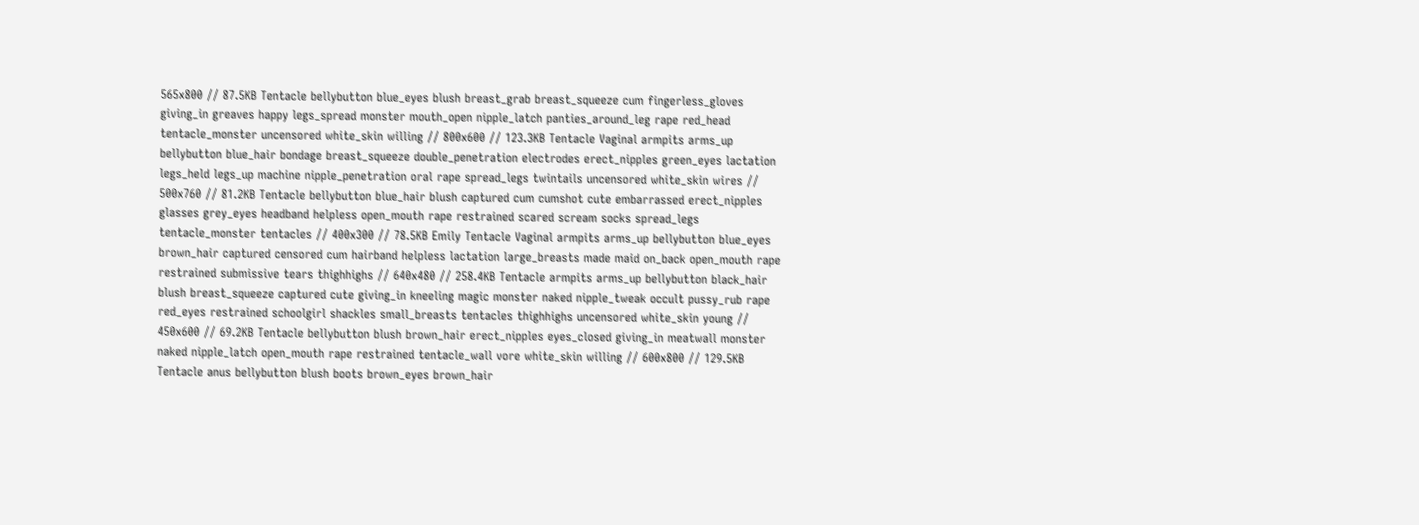565x800 // 87.5KB Tentacle bellybutton blue_eyes blush breast_grab breast_squeeze cum fingerless_gloves giving_in greaves happy legs_spread monster mouth_open nipple_latch panties_around_leg rape red_head tentacle_monster uncensored white_skin willing // 800x600 // 123.3KB Tentacle Vaginal armpits arms_up bellybutton blue_hair bondage breast_squeeze double_penetration electrodes erect_nipples green_eyes lactation legs_held legs_up machine nipple_penetration oral rape spread_legs twintails uncensored white_skin wires // 500x760 // 81.2KB Tentacle bellybutton blue_hair blush captured cum cumshot cute embarrassed erect_nipples glasses grey_eyes headband helpless open_mouth rape restrained scared scream socks spread_legs tentacle_monster tentacles // 400x300 // 78.5KB Emily Tentacle Vaginal armpits arms_up bellybutton blue_eyes brown_hair captured censored cum hairband helpless lactation large_breasts made maid on_back open_mouth rape restrained submissive tears thighhighs // 640x480 // 258.4KB Tentacle armpits arms_up bellybutton black_hair blush breast_squeeze captured cute giving_in kneeling magic monster naked nipple_tweak occult pussy_rub rape red_eyes restrained schoolgirl shackles small_breasts tentacles thighhighs uncensored white_skin young // 450x600 // 69.2KB Tentacle bellybutton blush brown_hair erect_nipples eyes_closed giving_in meatwall monster naked nipple_latch open_mouth rape restrained tentacle_wall vore white_skin willing // 600x800 // 129.5KB Tentacle anus bellybutton blush boots brown_eyes brown_hair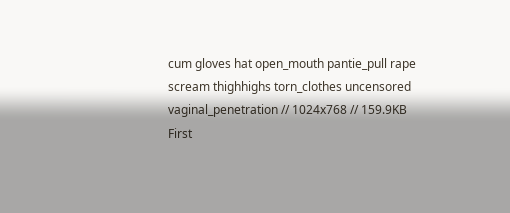cum gloves hat open_mouth pantie_pull rape scream thighhighs torn_clothes uncensored vaginal_penetration // 1024x768 // 159.9KB
First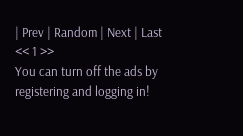| Prev | Random | Next | Last
<< 1 >>
You can turn off the ads by registering and logging in!